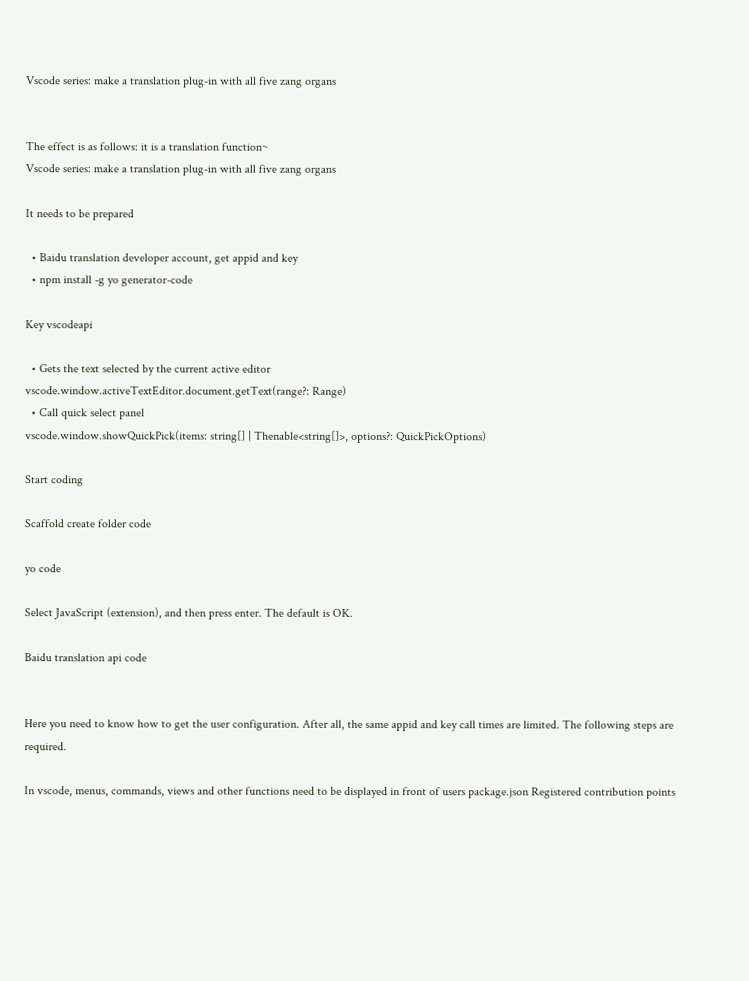Vscode series: make a translation plug-in with all five zang organs


The effect is as follows: it is a translation function~
Vscode series: make a translation plug-in with all five zang organs

It needs to be prepared

  • Baidu translation developer account, get appid and key
  • npm install -g yo generator-code

Key vscodeapi

  • Gets the text selected by the current active editor
vscode.window.activeTextEditor.document.getText(range?: Range)
  • Call quick select panel
vscode.window.showQuickPick(items: string[] | Thenable<string[]>, options?: QuickPickOptions)

Start coding

Scaffold create folder code

yo code

Select JavaScript (extension), and then press enter. The default is OK.

Baidu translation api code


Here you need to know how to get the user configuration. After all, the same appid and key call times are limited. The following steps are required.

In vscode, menus, commands, views and other functions need to be displayed in front of users package.json Registered contribution points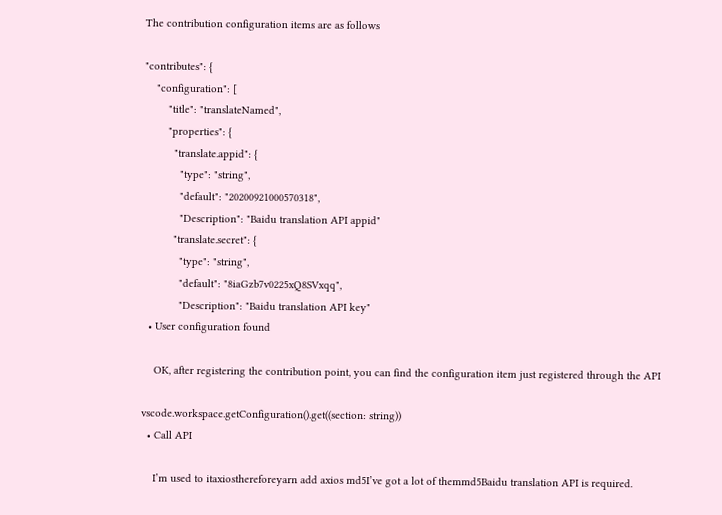The contribution configuration items are as follows

"contributes": {
    "configuration": [
        "title": "translateNamed",
        "properties": {
          "translate.appid": {
            "type": "string",
            "default": "20200921000570318",
            "Description": "Baidu translation API appid"
          "translate.secret": {
            "type": "string",
            "default": "8iaGzb7v0225xQ8SVxqq",
            "Description": "Baidu translation API key"
  • User configuration found

    OK, after registering the contribution point, you can find the configuration item just registered through the API

vscode.workspace.getConfiguration().get((section: string))
  • Call API

    I’m used to itaxiosthereforeyarn add axios md5I’ve got a lot of themmd5Baidu translation API is required.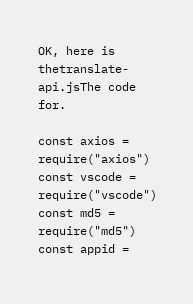OK, here is thetranslate-api.jsThe code for.

const axios = require("axios")
const vscode = require("vscode")
const md5 = require("md5")
const appid =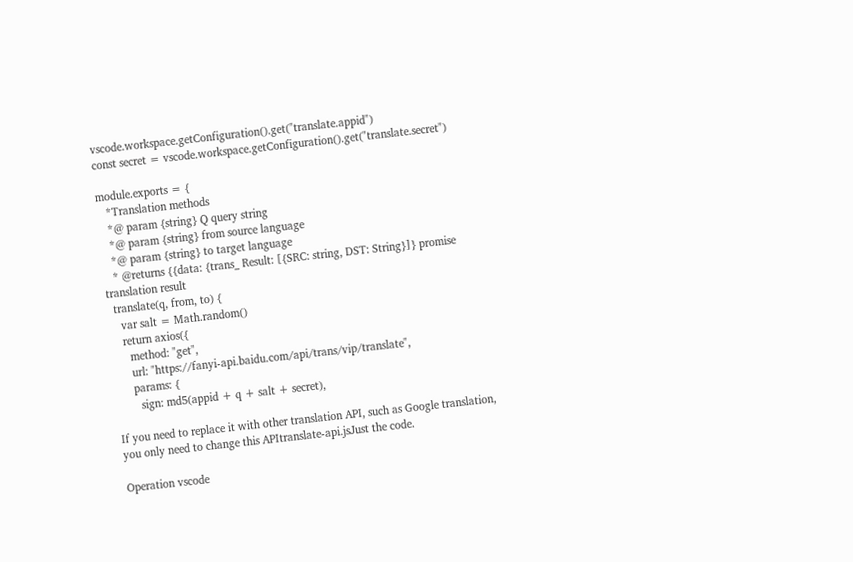vscode.workspace.getConfiguration().get("translate.appid")
const secret = vscode.workspace.getConfiguration().get("translate.secret")

module.exports = {
   *Translation methods
   *@ param {string} Q query string
   *@ param {string} from source language
   *@ param {string} to target language
   * @returns {{data: {trans_ Result: [{SRC: string, DST: String}]} promise translation result
  translate(q, from, to) {
    var salt = Math.random()
    return axios({
      method: "get",
      url: "https://fanyi-api.baidu.com/api/trans/vip/translate",
      params: {
        sign: md5(appid + q + salt + secret),

If you need to replace it with other translation API, such as Google translation, you only need to change this APItranslate-api.jsJust the code.

Operation vscode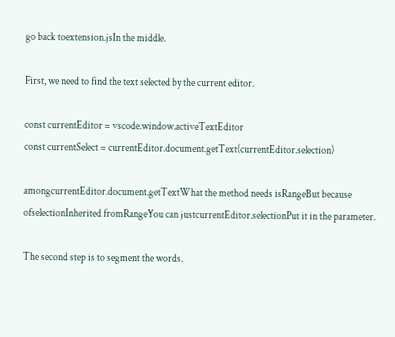go back toextension.jsIn the middle.

First, we need to find the text selected by the current editor.

const currentEditor = vscode.window.activeTextEditor
const currentSelect = currentEditor.document.getText(currentEditor.selection)

amongcurrentEditor.document.getTextWhat the method needs isRangeBut because ofselectionInherited fromRangeYou can justcurrentEditor.selectionPut it in the parameter.

The second step is to segment the words.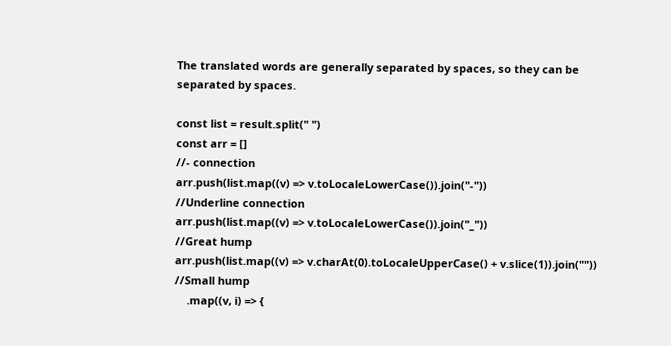The translated words are generally separated by spaces, so they can be separated by spaces.

const list = result.split(" ")
const arr = []
//- connection
arr.push(list.map((v) => v.toLocaleLowerCase()).join("-"))
//Underline connection
arr.push(list.map((v) => v.toLocaleLowerCase()).join("_"))
//Great hump
arr.push(list.map((v) => v.charAt(0).toLocaleUpperCase() + v.slice(1)).join(""))
//Small hump
    .map((v, i) => {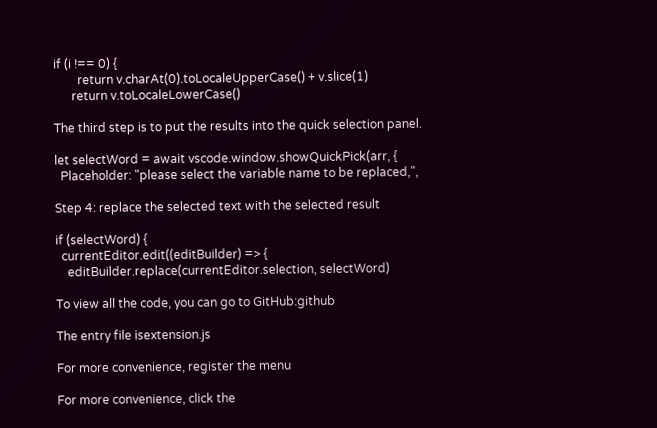if (i !== 0) {
        return v.charAt(0).toLocaleUpperCase() + v.slice(1)
      return v.toLocaleLowerCase()

The third step is to put the results into the quick selection panel.

let selectWord = await vscode.window.showQuickPick(arr, {
  Placeholder: "please select the variable name to be replaced,",

Step 4: replace the selected text with the selected result

if (selectWord) {
  currentEditor.edit((editBuilder) => {
    editBuilder.replace(currentEditor.selection, selectWord)

To view all the code, you can go to GitHub:github

The entry file isextension.js

For more convenience, register the menu

For more convenience, click the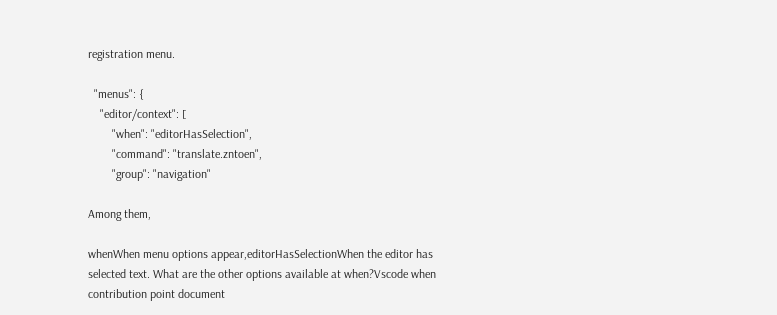registration menu.

  "menus": {
    "editor/context": [
        "when": "editorHasSelection",
        "command": "translate.zntoen",
        "group": "navigation"

Among them,

whenWhen menu options appear,editorHasSelectionWhen the editor has selected text. What are the other options available at when?Vscode when contribution point document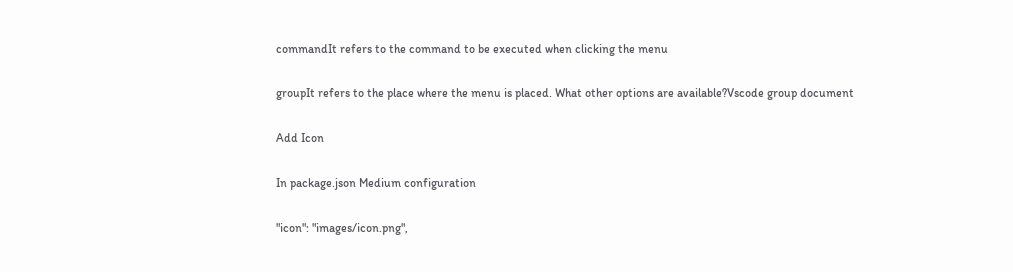commandIt refers to the command to be executed when clicking the menu

groupIt refers to the place where the menu is placed. What other options are available?Vscode group document

Add Icon

In package.json Medium configuration

"icon": "images/icon.png",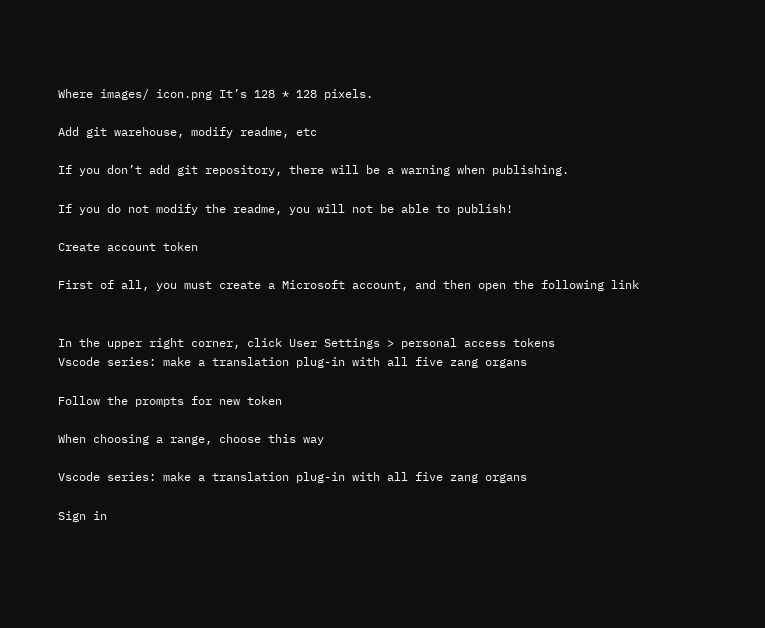Where images/ icon.png It’s 128 * 128 pixels.

Add git warehouse, modify readme, etc

If you don’t add git repository, there will be a warning when publishing.

If you do not modify the readme, you will not be able to publish!

Create account token

First of all, you must create a Microsoft account, and then open the following link


In the upper right corner, click User Settings > personal access tokens
Vscode series: make a translation plug-in with all five zang organs

Follow the prompts for new token

When choosing a range, choose this way

Vscode series: make a translation plug-in with all five zang organs

Sign in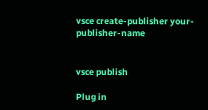vsce create-publisher your-publisher-name


vsce publish

Plug in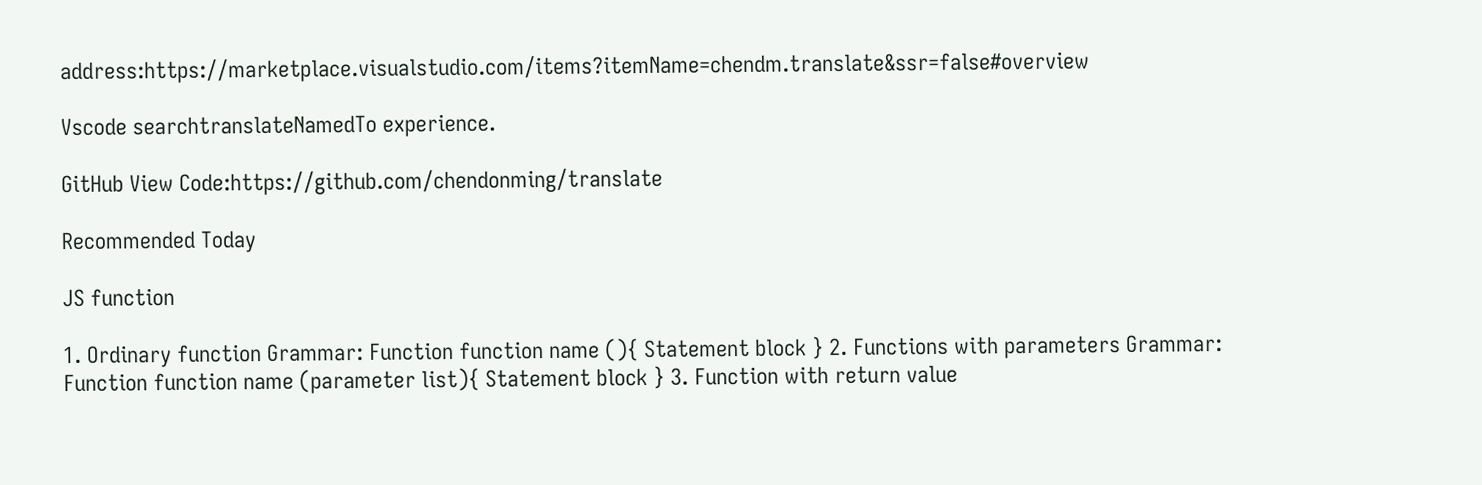address:https://marketplace.visualstudio.com/items?itemName=chendm.translate&ssr=false#overview

Vscode searchtranslateNamedTo experience.

GitHub View Code:https://github.com/chendonming/translate

Recommended Today

JS function

1. Ordinary function Grammar: Function function name (){ Statement block } 2. Functions with parameters Grammar: Function function name (parameter list){ Statement block } 3. Function with return value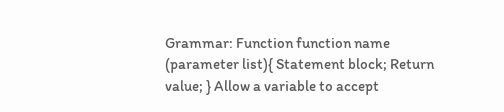Grammar: Function function name (parameter list){ Statement block; Return value; } Allow a variable to accept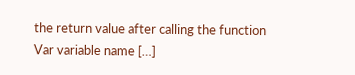the return value after calling the function Var variable name […]